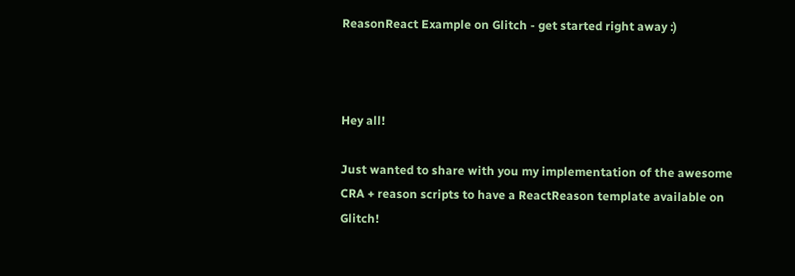ReasonReact Example on Glitch - get started right away :)



Hey all!

Just wanted to share with you my implementation of the awesome CRA + reason scripts to have a ReactReason template available on Glitch!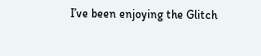I’ve been enjoying the Glitch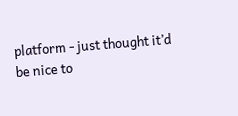platform - just thought it’d be nice to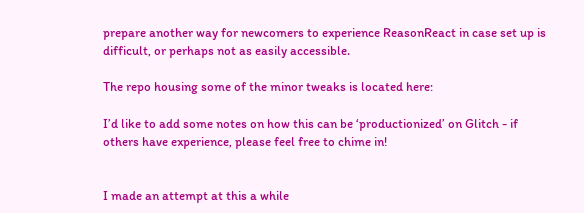prepare another way for newcomers to experience ReasonReact in case set up is difficult, or perhaps not as easily accessible.

The repo housing some of the minor tweaks is located here:

I’d like to add some notes on how this can be ‘productionized’ on Glitch - if others have experience, please feel free to chime in!


I made an attempt at this a while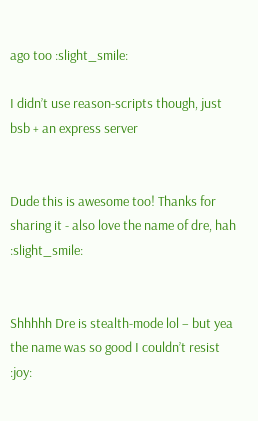ago too :slight_smile:

I didn’t use reason-scripts though, just bsb + an express server


Dude this is awesome too! Thanks for sharing it - also love the name of dre, hah :slight_smile:


Shhhhh Dre is stealth-mode lol – but yea the name was so good I couldn’t resist :joy: